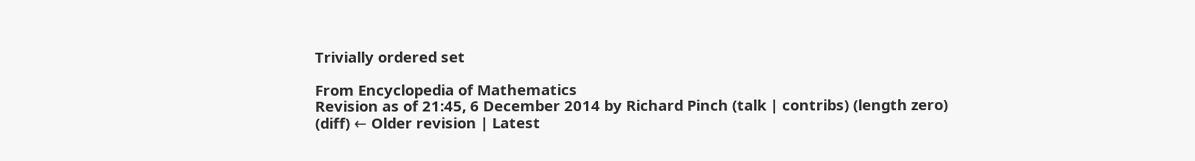Trivially ordered set

From Encyclopedia of Mathematics
Revision as of 21:45, 6 December 2014 by Richard Pinch (talk | contribs) (length zero)
(diff) ← Older revision | Latest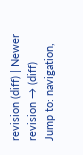revision (diff) | Newer revision → (diff)
Jump to: navigation,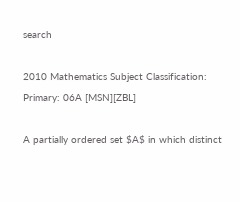search

2010 Mathematics Subject Classification: Primary: 06A [MSN][ZBL]

A partially ordered set $A$ in which distinct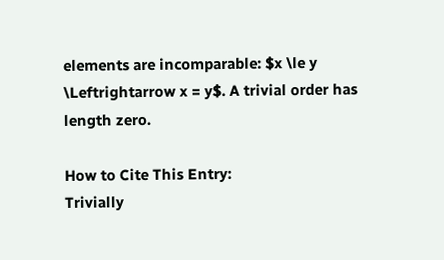elements are incomparable: $x \le y \Leftrightarrow x = y$. A trivial order has length zero.

How to Cite This Entry:
Trivially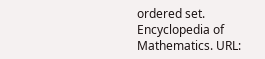ordered set. Encyclopedia of Mathematics. URL: